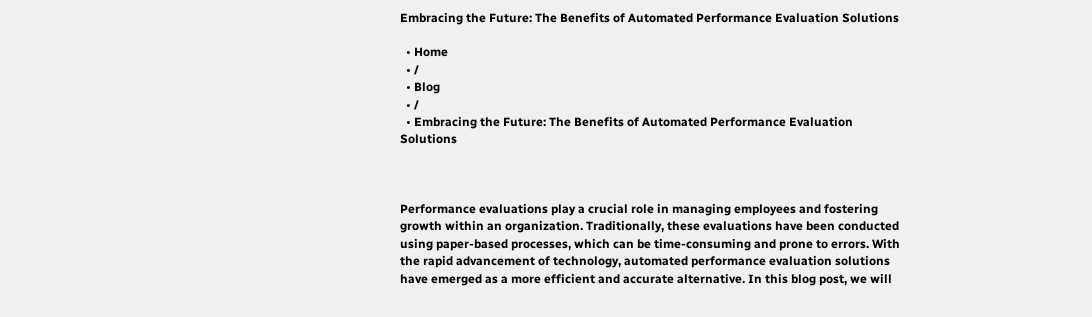Embracing the Future: The Benefits of Automated Performance Evaluation Solutions

  • Home
  • /
  • Blog
  • /
  • Embracing the Future: The Benefits of Automated Performance Evaluation Solutions



Performance evaluations play a crucial role in managing employees and fostering growth within an organization. Traditionally, these evaluations have been conducted using paper-based processes, which can be time-consuming and prone to errors. With the rapid advancement of technology, automated performance evaluation solutions have emerged as a more efficient and accurate alternative. In this blog post, we will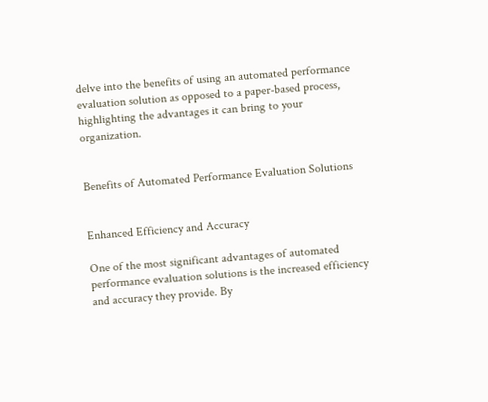delve into the benefits of using an automated performance evaluation solution as opposed to a paper-based process, highlighting the advantages it can bring to your organization.


Benefits of Automated Performance Evaluation Solutions


Enhanced Efficiency and Accuracy

One of the most significant advantages of automated performance evaluation solutions is the increased efficiency and accuracy they provide. By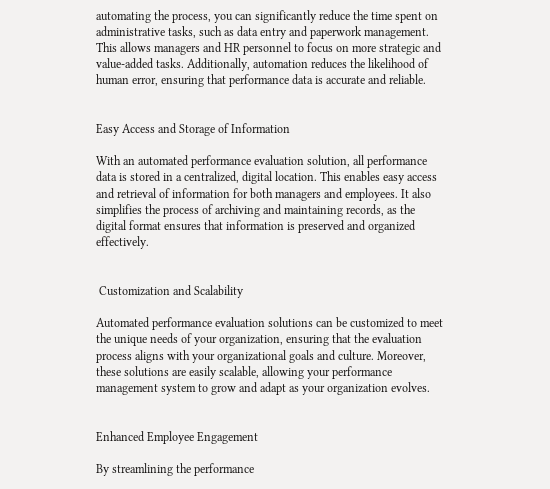automating the process, you can significantly reduce the time spent on administrative tasks, such as data entry and paperwork management. This allows managers and HR personnel to focus on more strategic and value-added tasks. Additionally, automation reduces the likelihood of human error, ensuring that performance data is accurate and reliable.


Easy Access and Storage of Information

With an automated performance evaluation solution, all performance data is stored in a centralized, digital location. This enables easy access and retrieval of information for both managers and employees. It also simplifies the process of archiving and maintaining records, as the digital format ensures that information is preserved and organized effectively.


 Customization and Scalability

Automated performance evaluation solutions can be customized to meet the unique needs of your organization, ensuring that the evaluation process aligns with your organizational goals and culture. Moreover, these solutions are easily scalable, allowing your performance management system to grow and adapt as your organization evolves.


Enhanced Employee Engagement

By streamlining the performance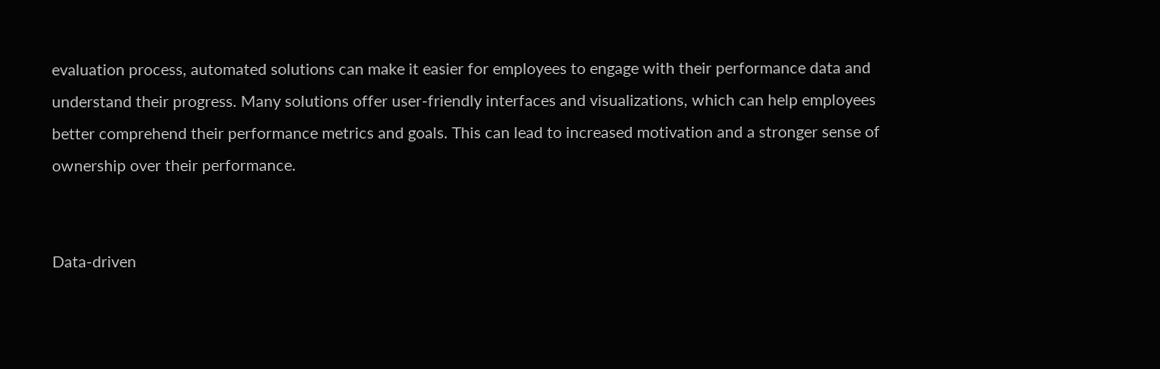evaluation process, automated solutions can make it easier for employees to engage with their performance data and understand their progress. Many solutions offer user-friendly interfaces and visualizations, which can help employees better comprehend their performance metrics and goals. This can lead to increased motivation and a stronger sense of ownership over their performance.


Data-driven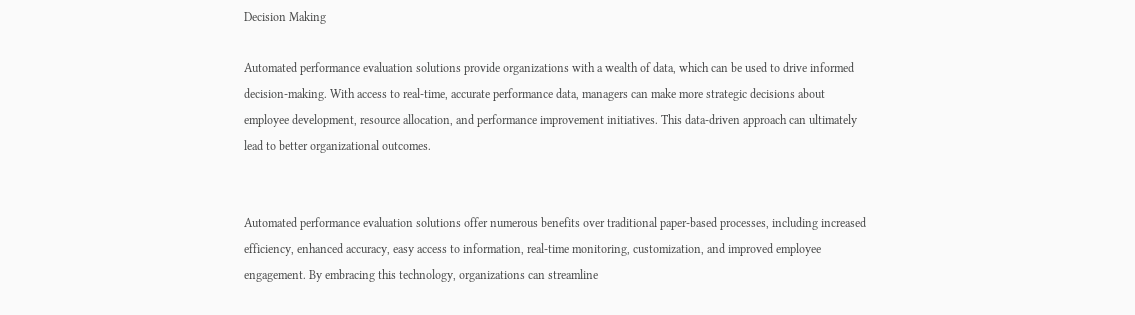Decision Making

Automated performance evaluation solutions provide organizations with a wealth of data, which can be used to drive informed decision-making. With access to real-time, accurate performance data, managers can make more strategic decisions about employee development, resource allocation, and performance improvement initiatives. This data-driven approach can ultimately lead to better organizational outcomes.


Automated performance evaluation solutions offer numerous benefits over traditional paper-based processes, including increased efficiency, enhanced accuracy, easy access to information, real-time monitoring, customization, and improved employee engagement. By embracing this technology, organizations can streamline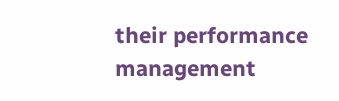their performance management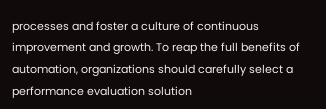processes and foster a culture of continuous improvement and growth. To reap the full benefits of automation, organizations should carefully select a performance evaluation solution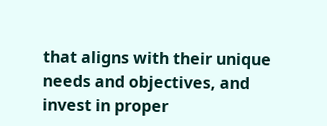that aligns with their unique needs and objectives, and invest in proper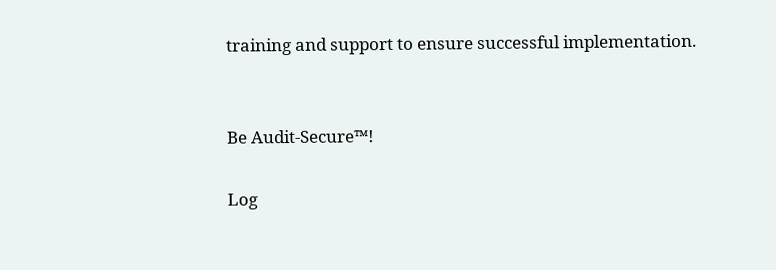training and support to ensure successful implementation.


Be Audit-Secure™!

Log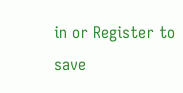in or Register to save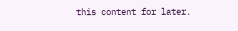this content for later.